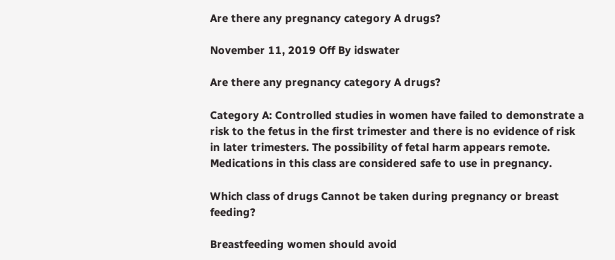Are there any pregnancy category A drugs?

November 11, 2019 Off By idswater

Are there any pregnancy category A drugs?

Category A: Controlled studies in women have failed to demonstrate a risk to the fetus in the first trimester and there is no evidence of risk in later trimesters. The possibility of fetal harm appears remote. Medications in this class are considered safe to use in pregnancy.

Which class of drugs Cannot be taken during pregnancy or breast feeding?

Breastfeeding women should avoid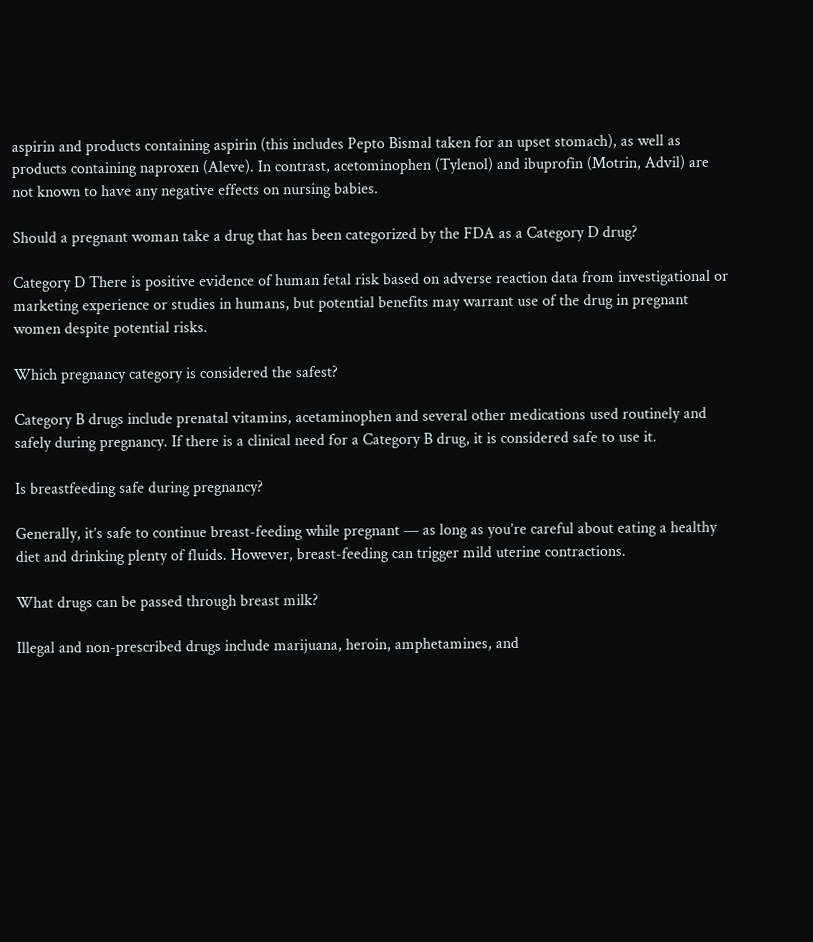aspirin and products containing aspirin (this includes Pepto Bismal taken for an upset stomach), as well as products containing naproxen (Aleve). In contrast, acetominophen (Tylenol) and ibuprofin (Motrin, Advil) are not known to have any negative effects on nursing babies.

Should a pregnant woman take a drug that has been categorized by the FDA as a Category D drug?

Category D There is positive evidence of human fetal risk based on adverse reaction data from investigational or marketing experience or studies in humans, but potential benefits may warrant use of the drug in pregnant women despite potential risks.

Which pregnancy category is considered the safest?

Category B drugs include prenatal vitamins, acetaminophen and several other medications used routinely and safely during pregnancy. If there is a clinical need for a Category B drug, it is considered safe to use it.

Is breastfeeding safe during pregnancy?

Generally, it’s safe to continue breast-feeding while pregnant — as long as you’re careful about eating a healthy diet and drinking plenty of fluids. However, breast-feeding can trigger mild uterine contractions.

What drugs can be passed through breast milk?

Illegal and non-prescribed drugs include marijuana, heroin, amphetamines, and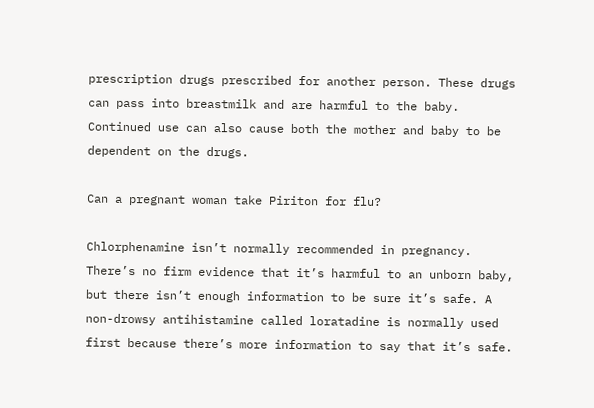prescription drugs prescribed for another person. These drugs can pass into breastmilk and are harmful to the baby. Continued use can also cause both the mother and baby to be dependent on the drugs.

Can a pregnant woman take Piriton for flu?

Chlorphenamine isn’t normally recommended in pregnancy. There’s no firm evidence that it’s harmful to an unborn baby, but there isn’t enough information to be sure it’s safe. A non-drowsy antihistamine called loratadine is normally used first because there’s more information to say that it’s safe.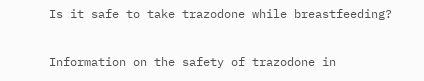Is it safe to take trazodone while breastfeeding?

Information on the safety of trazodone in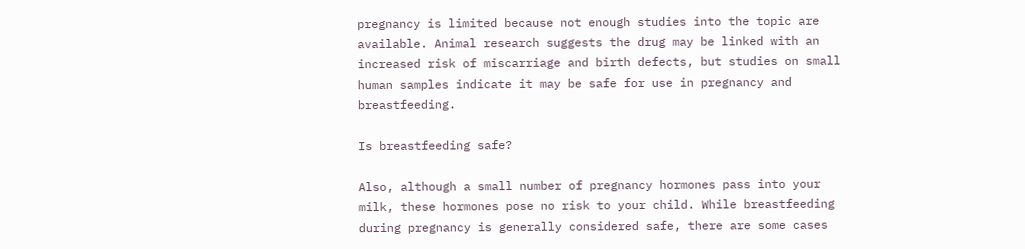pregnancy is limited because not enough studies into the topic are available. Animal research suggests the drug may be linked with an increased risk of miscarriage and birth defects, but studies on small human samples indicate it may be safe for use in pregnancy and breastfeeding.

Is breastfeeding safe?

Also, although a small number of pregnancy hormones pass into your milk, these hormones pose no risk to your child. While breastfeeding during pregnancy is generally considered safe, there are some cases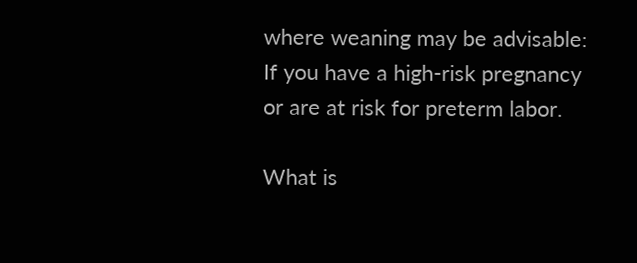where weaning may be advisable: If you have a high-risk pregnancy or are at risk for preterm labor.

What is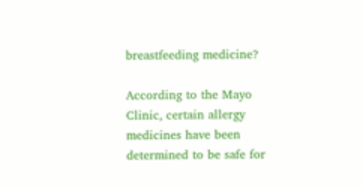breastfeeding medicine?

According to the Mayo Clinic, certain allergy medicines have been determined to be safe for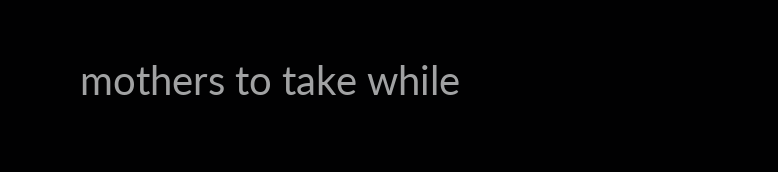mothers to take while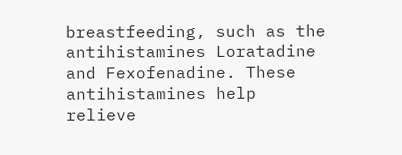breastfeeding, such as the antihistamines Loratadine and Fexofenadine. These antihistamines help relieve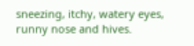sneezing, itchy, watery eyes, runny nose and hives.